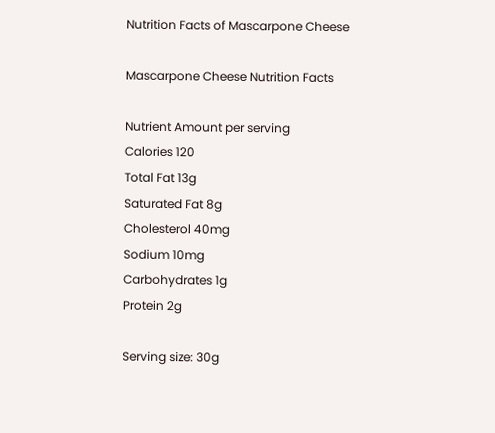Nutrition Facts of Mascarpone Cheese

Mascarpone Cheese Nutrition Facts

Nutrient Amount per serving
Calories 120
Total Fat 13g
Saturated Fat 8g
Cholesterol 40mg
Sodium 10mg
Carbohydrates 1g
Protein 2g

Serving size: 30g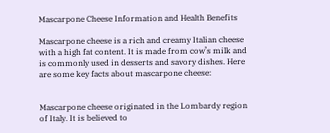Mascarpone Cheese Information and Health Benefits

Mascarpone cheese is a rich and creamy Italian cheese with a high fat content. It is made from cow’s milk and is commonly used in desserts and savory dishes. Here are some key facts about mascarpone cheese:


Mascarpone cheese originated in the Lombardy region of Italy. It is believed to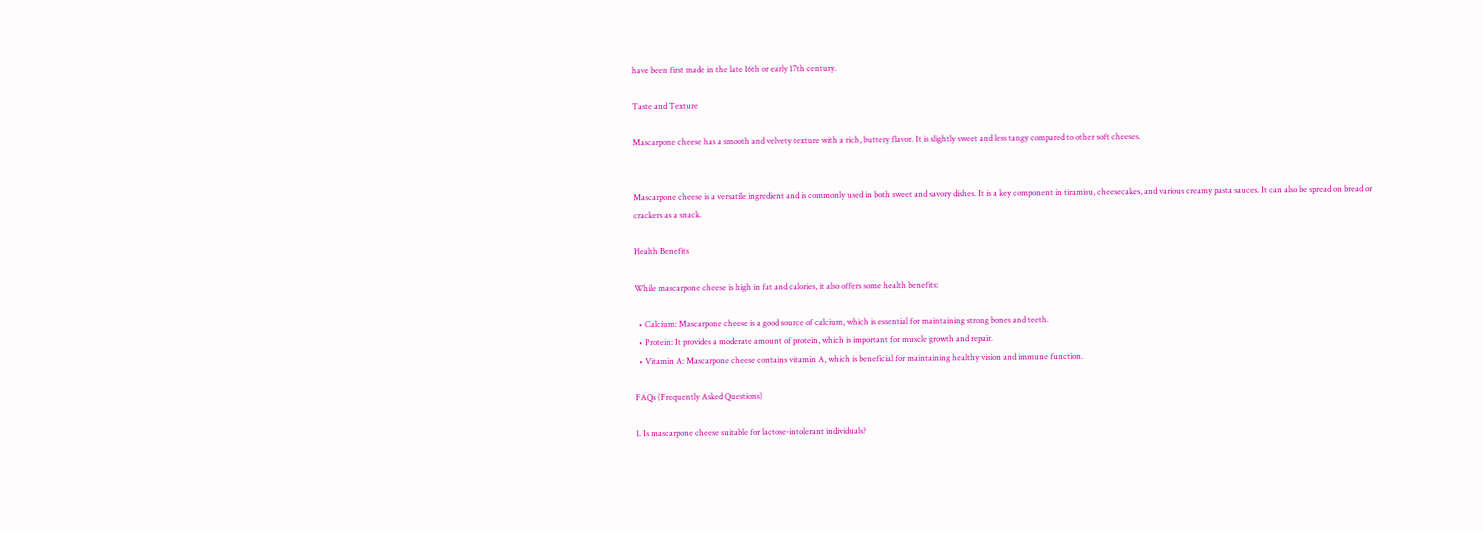have been first made in the late 16th or early 17th century.

Taste and Texture

Mascarpone cheese has a smooth and velvety texture with a rich, buttery flavor. It is slightly sweet and less tangy compared to other soft cheeses.


Mascarpone cheese is a versatile ingredient and is commonly used in both sweet and savory dishes. It is a key component in tiramisu, cheesecakes, and various creamy pasta sauces. It can also be spread on bread or crackers as a snack.

Health Benefits

While mascarpone cheese is high in fat and calories, it also offers some health benefits:

  • Calcium: Mascarpone cheese is a good source of calcium, which is essential for maintaining strong bones and teeth.
  • Protein: It provides a moderate amount of protein, which is important for muscle growth and repair.
  • Vitamin A: Mascarpone cheese contains vitamin A, which is beneficial for maintaining healthy vision and immune function.

FAQs (Frequently Asked Questions)

1. Is mascarpone cheese suitable for lactose-intolerant individuals?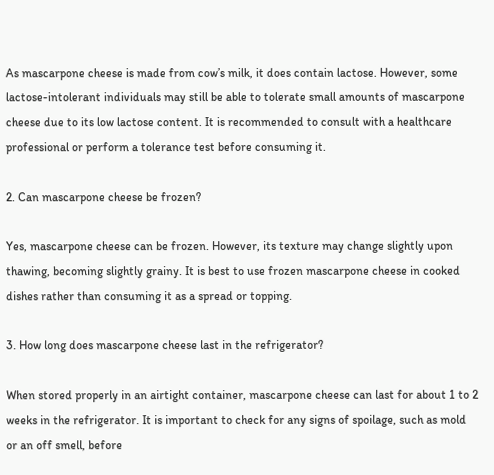As mascarpone cheese is made from cow’s milk, it does contain lactose. However, some lactose-intolerant individuals may still be able to tolerate small amounts of mascarpone cheese due to its low lactose content. It is recommended to consult with a healthcare professional or perform a tolerance test before consuming it.

2. Can mascarpone cheese be frozen?

Yes, mascarpone cheese can be frozen. However, its texture may change slightly upon thawing, becoming slightly grainy. It is best to use frozen mascarpone cheese in cooked dishes rather than consuming it as a spread or topping.

3. How long does mascarpone cheese last in the refrigerator?

When stored properly in an airtight container, mascarpone cheese can last for about 1 to 2 weeks in the refrigerator. It is important to check for any signs of spoilage, such as mold or an off smell, before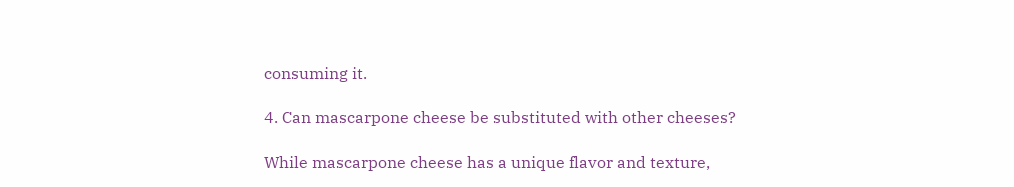consuming it.

4. Can mascarpone cheese be substituted with other cheeses?

While mascarpone cheese has a unique flavor and texture,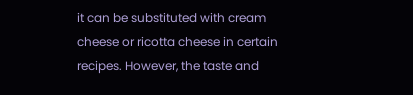it can be substituted with cream cheese or ricotta cheese in certain recipes. However, the taste and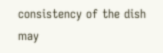consistency of the dish may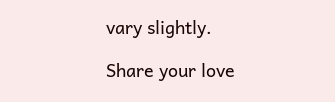vary slightly.

Share your love